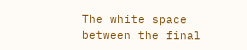The white space between the final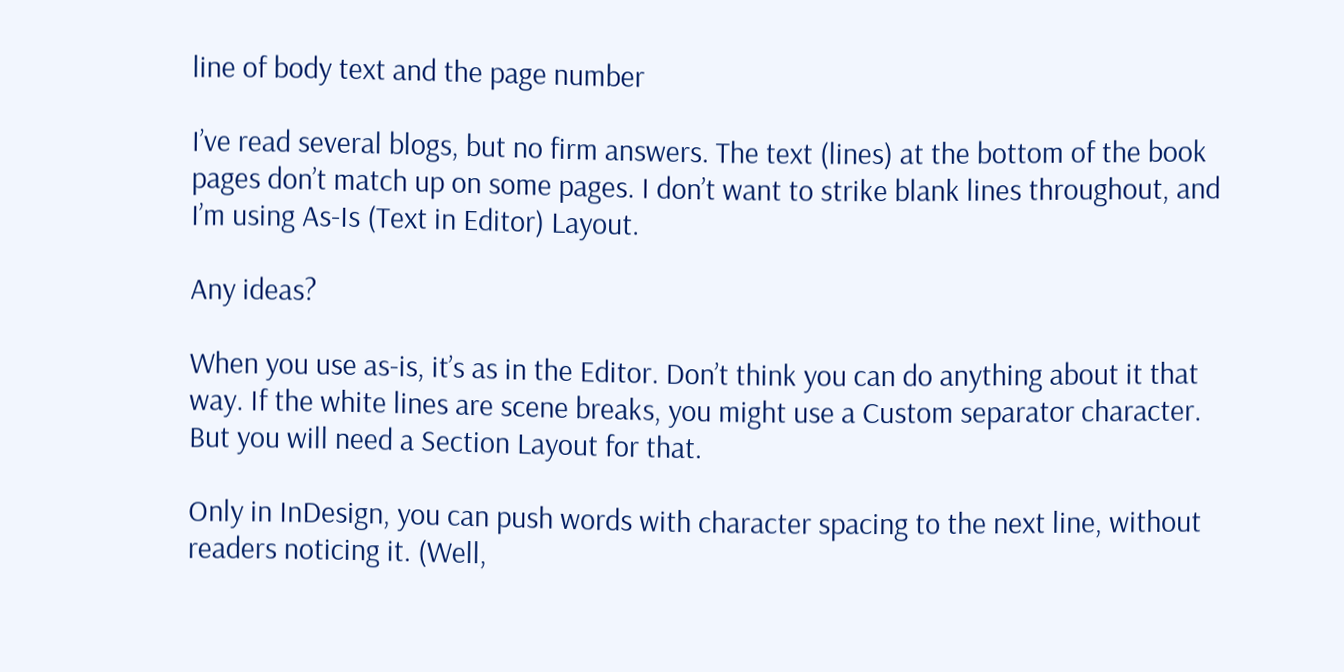line of body text and the page number

I’ve read several blogs, but no firm answers. The text (lines) at the bottom of the book pages don’t match up on some pages. I don’t want to strike blank lines throughout, and I’m using As-Is (Text in Editor) Layout.

Any ideas?

When you use as-is, it’s as in the Editor. Don’t think you can do anything about it that way. If the white lines are scene breaks, you might use a Custom separator character. But you will need a Section Layout for that.

Only in InDesign, you can push words with character spacing to the next line, without readers noticing it. (Well,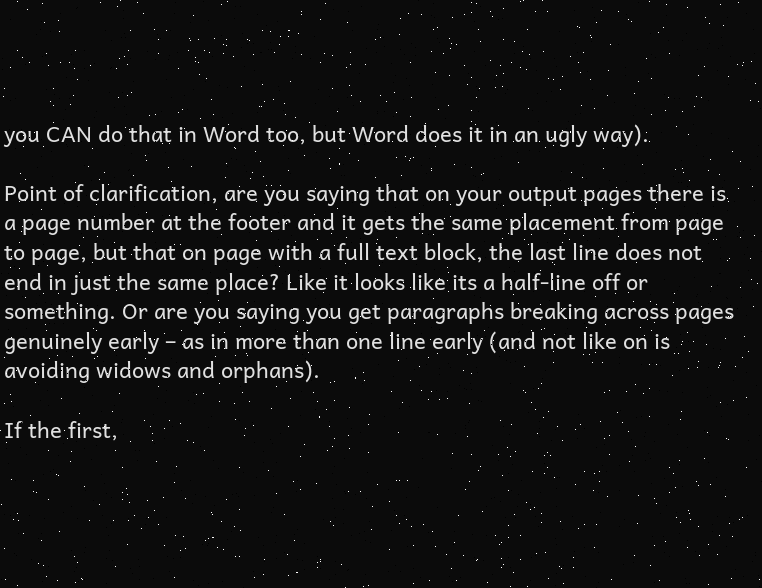you CAN do that in Word too, but Word does it in an ugly way).

Point of clarification, are you saying that on your output pages there is a page number at the footer and it gets the same placement from page to page, but that on page with a full text block, the last line does not end in just the same place? Like it looks like its a half-line off or something. Or are you saying you get paragraphs breaking across pages genuinely early – as in more than one line early (and not like on is avoiding widows and orphans).

If the first,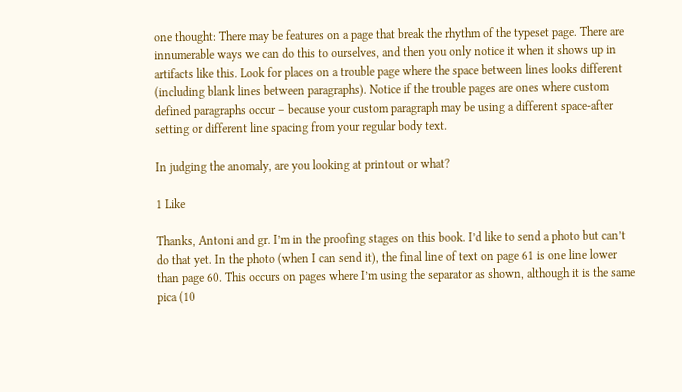one thought: There may be features on a page that break the rhythm of the typeset page. There are innumerable ways we can do this to ourselves, and then you only notice it when it shows up in artifacts like this. Look for places on a trouble page where the space between lines looks different (including blank lines between paragraphs). Notice if the trouble pages are ones where custom defined paragraphs occur – because your custom paragraph may be using a different space-after setting or different line spacing from your regular body text.

In judging the anomaly, are you looking at printout or what?

1 Like

Thanks, Antoni and gr. I’m in the proofing stages on this book. I’d like to send a photo but can’t do that yet. In the photo (when I can send it), the final line of text on page 61 is one line lower than page 60. This occurs on pages where I’m using the separator as shown, although it is the same pica (10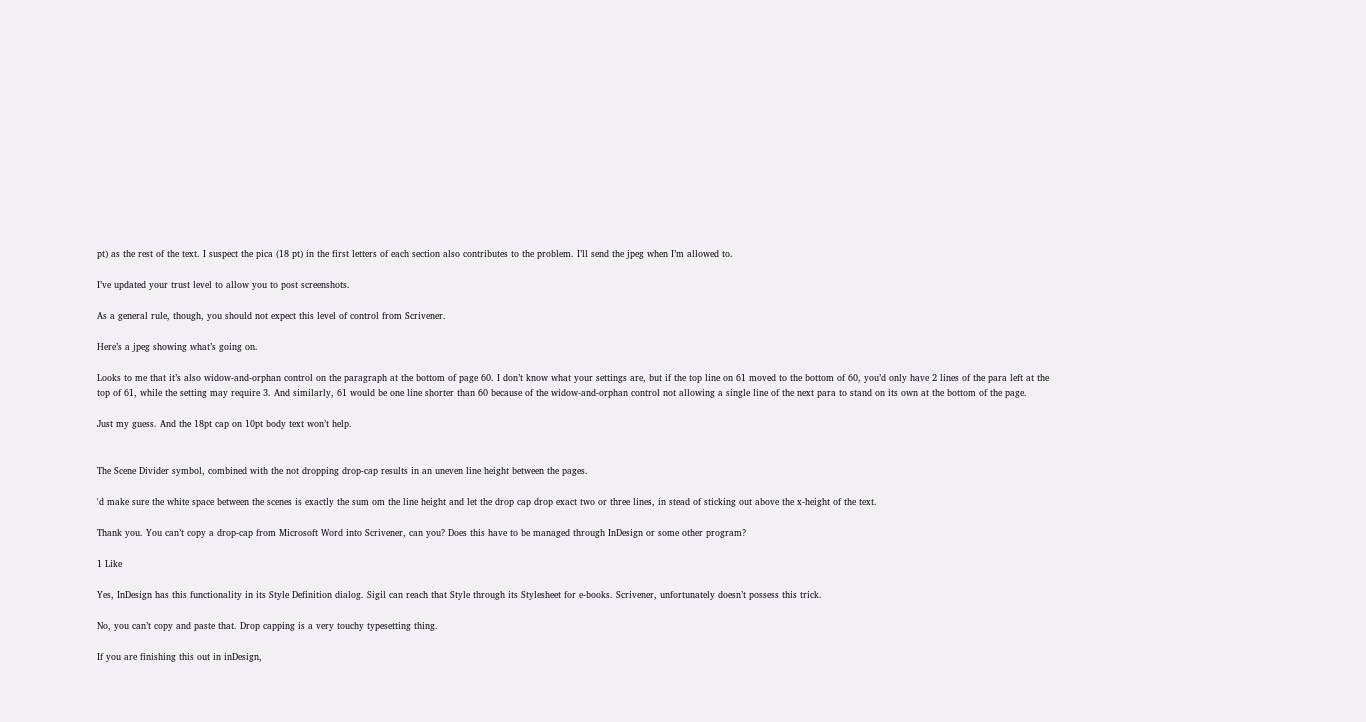pt) as the rest of the text. I suspect the pica (18 pt) in the first letters of each section also contributes to the problem. I’ll send the jpeg when I’m allowed to.

I’ve updated your trust level to allow you to post screenshots.

As a general rule, though, you should not expect this level of control from Scrivener.

Here’s a jpeg showing what’s going on.

Looks to me that it’s also widow-and-orphan control on the paragraph at the bottom of page 60. I don’t know what your settings are, but if the top line on 61 moved to the bottom of 60, you’d only have 2 lines of the para left at the top of 61, while the setting may require 3. And similarly, 61 would be one line shorter than 60 because of the widow-and-orphan control not allowing a single line of the next para to stand on its own at the bottom of the page.

Just my guess. And the 18pt cap on 10pt body text won’t help.


The Scene Divider symbol, combined with the not dropping drop-cap results in an uneven line height between the pages.

'd make sure the white space between the scenes is exactly the sum om the line height and let the drop cap drop exact two or three lines, in stead of sticking out above the x-height of the text.

Thank you. You can’t copy a drop-cap from Microsoft Word into Scrivener, can you? Does this have to be managed through InDesign or some other program?

1 Like

Yes, InDesign has this functionality in its Style Definition dialog. Sigil can reach that Style through its Stylesheet for e-books. Scrivener, unfortunately doesn’t possess this trick.

No, you can’t copy and paste that. Drop capping is a very touchy typesetting thing.

If you are finishing this out in inDesign,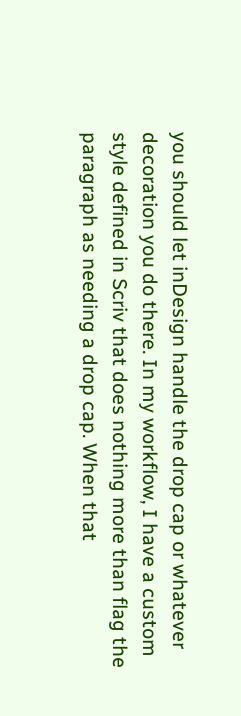you should let inDesign handle the drop cap or whatever decoration you do there. In my workflow, I have a custom style defined in Scriv that does nothing more than flag the paragraph as needing a drop cap. When that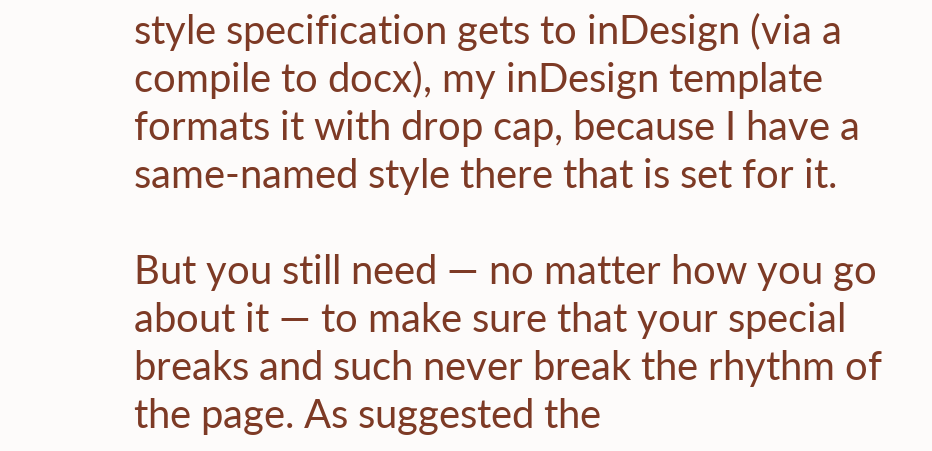style specification gets to inDesign (via a compile to docx), my inDesign template formats it with drop cap, because I have a same-named style there that is set for it.

But you still need — no matter how you go about it — to make sure that your special breaks and such never break the rhythm of the page. As suggested the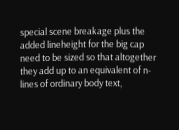special scene breakage plus the added lineheight for the big cap need to be sized so that altogether they add up to an equivalent of n-lines of ordinary body text,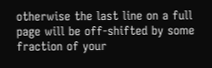otherwise the last line on a full page will be off-shifted by some fraction of your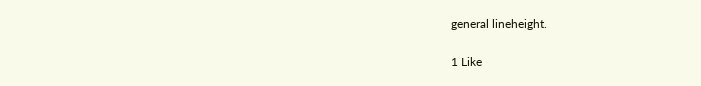general lineheight.

1 Like